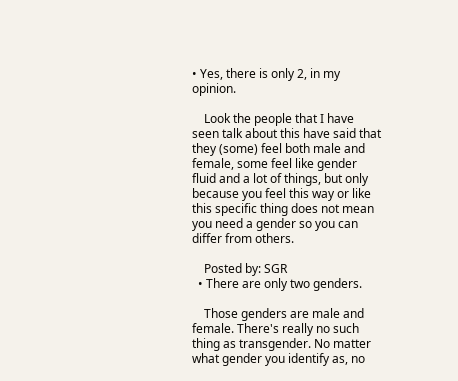• Yes, there is only 2, in my opinion.

    Look the people that I have seen talk about this have said that they (some) feel both male and female, some feel like gender fluid and a lot of things, but only because you feel this way or like this specific thing does not mean you need a gender so you can differ from others.

    Posted by: SGR
  • There are only two genders.

    Those genders are male and female. There's really no such thing as transgender. No matter what gender you identify as, no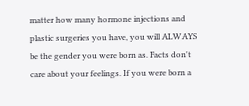matter how many hormone injections and plastic surgeries you have, you will ALWAYS be the gender you were born as. Facts don't care about your feelings. If you were born a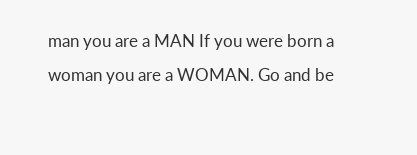man you are a MAN If you were born a woman you are a WOMAN. Go and be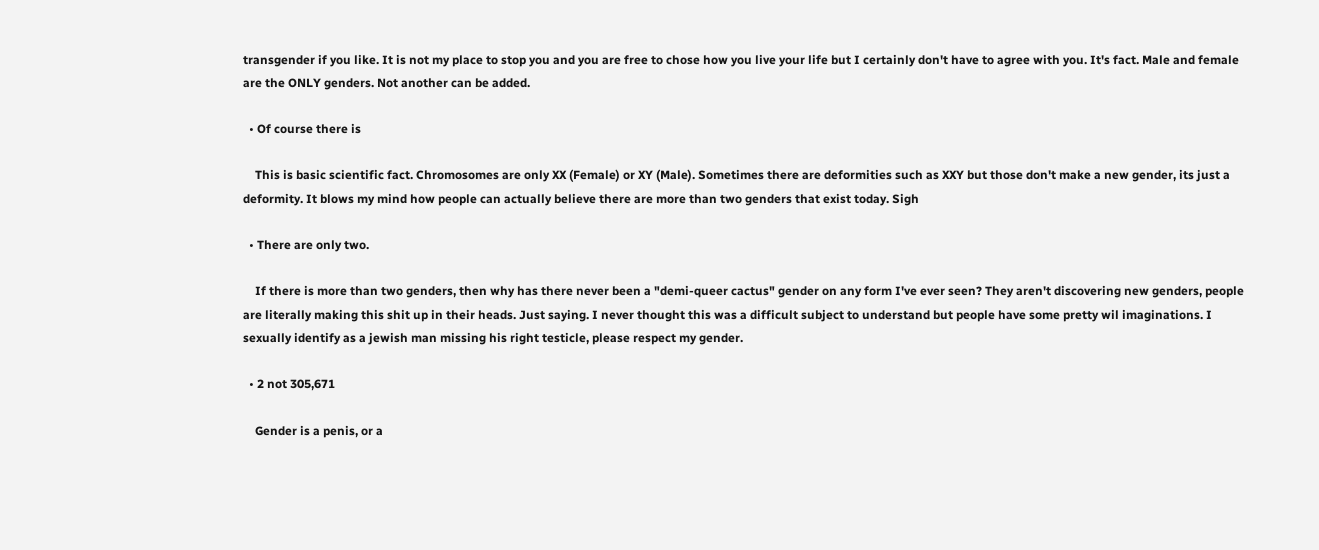transgender if you like. It is not my place to stop you and you are free to chose how you live your life but I certainly don't have to agree with you. It's fact. Male and female are the ONLY genders. Not another can be added.

  • Of course there is

    This is basic scientific fact. Chromosomes are only XX (Female) or XY (Male). Sometimes there are deformities such as XXY but those don't make a new gender, its just a deformity. It blows my mind how people can actually believe there are more than two genders that exist today. Sigh

  • There are only two.

    If there is more than two genders, then why has there never been a "demi-queer cactus" gender on any form I've ever seen? They aren't discovering new genders, people are literally making this shit up in their heads. Just saying. I never thought this was a difficult subject to understand but people have some pretty wil imaginations. I sexually identify as a jewish man missing his right testicle, please respect my gender.

  • 2 not 305,671

    Gender is a penis, or a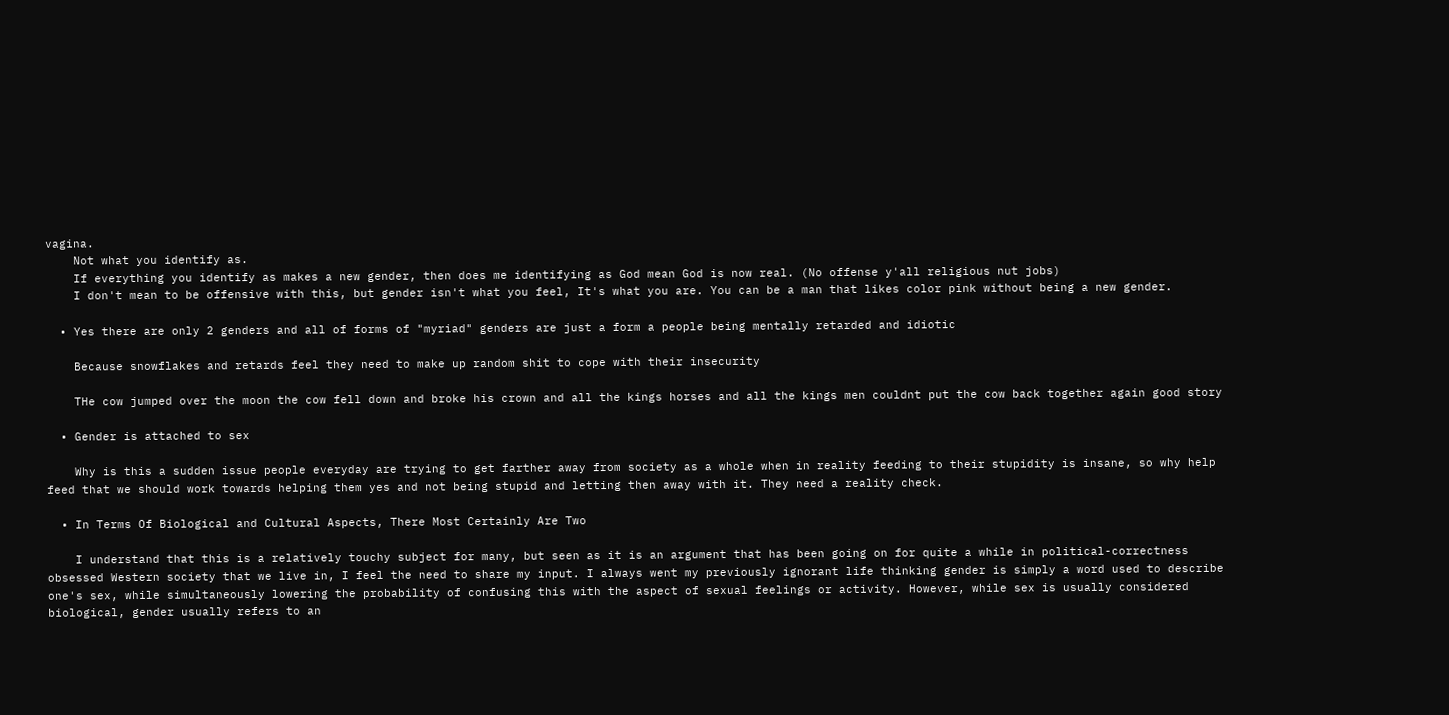vagina.
    Not what you identify as.
    If everything you identify as makes a new gender, then does me identifying as God mean God is now real. (No offense y'all religious nut jobs)
    I don't mean to be offensive with this, but gender isn't what you feel, It's what you are. You can be a man that likes color pink without being a new gender.

  • Yes there are only 2 genders and all of forms of "myriad" genders are just a form a people being mentally retarded and idiotic

    Because snowflakes and retards feel they need to make up random shit to cope with their insecurity

    THe cow jumped over the moon the cow fell down and broke his crown and all the kings horses and all the kings men couldnt put the cow back together again good story

  • Gender is attached to sex

    Why is this a sudden issue people everyday are trying to get farther away from society as a whole when in reality feeding to their stupidity is insane, so why help feed that we should work towards helping them yes and not being stupid and letting then away with it. They need a reality check.

  • In Terms Of Biological and Cultural Aspects, There Most Certainly Are Two

    I understand that this is a relatively touchy subject for many, but seen as it is an argument that has been going on for quite a while in political-correctness obsessed Western society that we live in, I feel the need to share my input. I always went my previously ignorant life thinking gender is simply a word used to describe one's sex, while simultaneously lowering the probability of confusing this with the aspect of sexual feelings or activity. However, while sex is usually considered biological, gender usually refers to an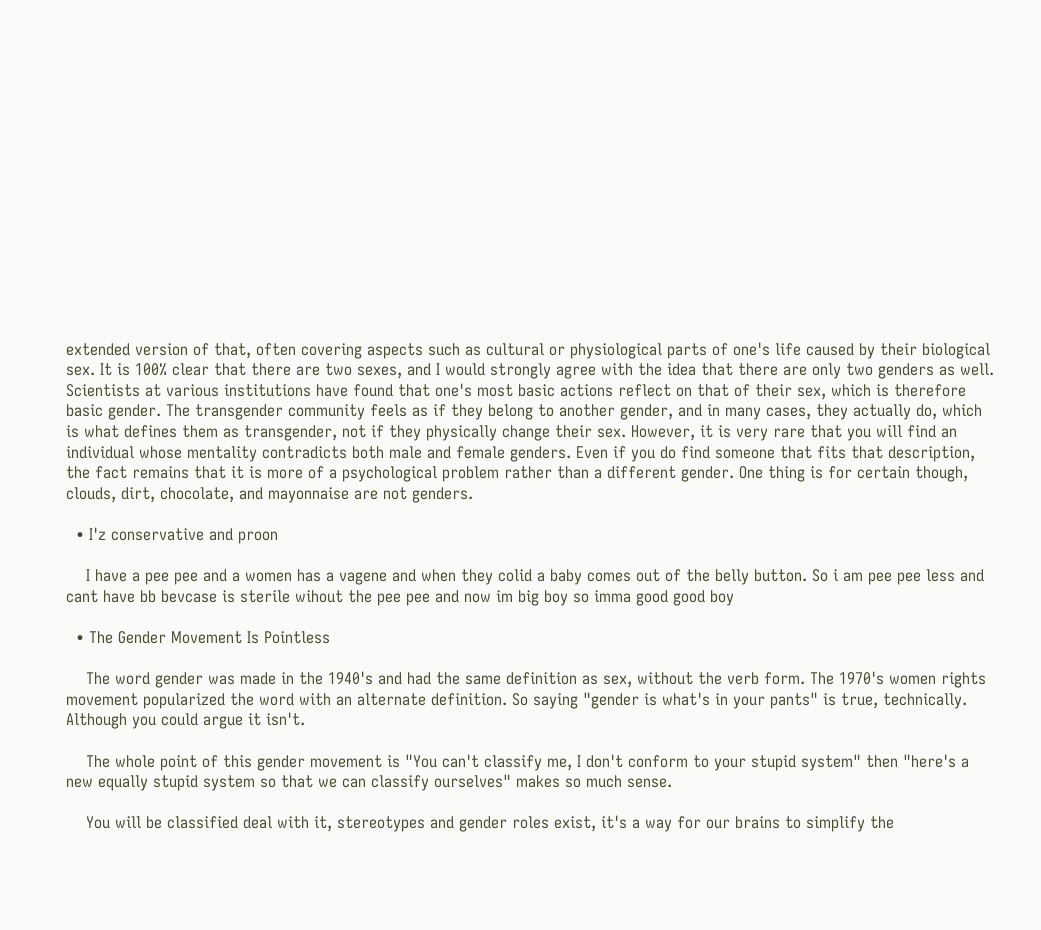extended version of that, often covering aspects such as cultural or physiological parts of one's life caused by their biological sex. It is 100% clear that there are two sexes, and I would strongly agree with the idea that there are only two genders as well. Scientists at various institutions have found that one's most basic actions reflect on that of their sex, which is therefore basic gender. The transgender community feels as if they belong to another gender, and in many cases, they actually do, which is what defines them as transgender, not if they physically change their sex. However, it is very rare that you will find an individual whose mentality contradicts both male and female genders. Even if you do find someone that fits that description, the fact remains that it is more of a psychological problem rather than a different gender. One thing is for certain though, clouds, dirt, chocolate, and mayonnaise are not genders.

  • I'z conservative and proon

    I have a pee pee and a women has a vagene and when they colid a baby comes out of the belly button. So i am pee pee less and cant have bb bevcase is sterile wihout the pee pee and now im big boy so imma good good boy

  • The Gender Movement Is Pointless

    The word gender was made in the 1940's and had the same definition as sex, without the verb form. The 1970's women rights movement popularized the word with an alternate definition. So saying "gender is what's in your pants" is true, technically. Although you could argue it isn't.

    The whole point of this gender movement is "You can't classify me, I don't conform to your stupid system" then "here's a new equally stupid system so that we can classify ourselves" makes so much sense.

    You will be classified deal with it, stereotypes and gender roles exist, it's a way for our brains to simplify the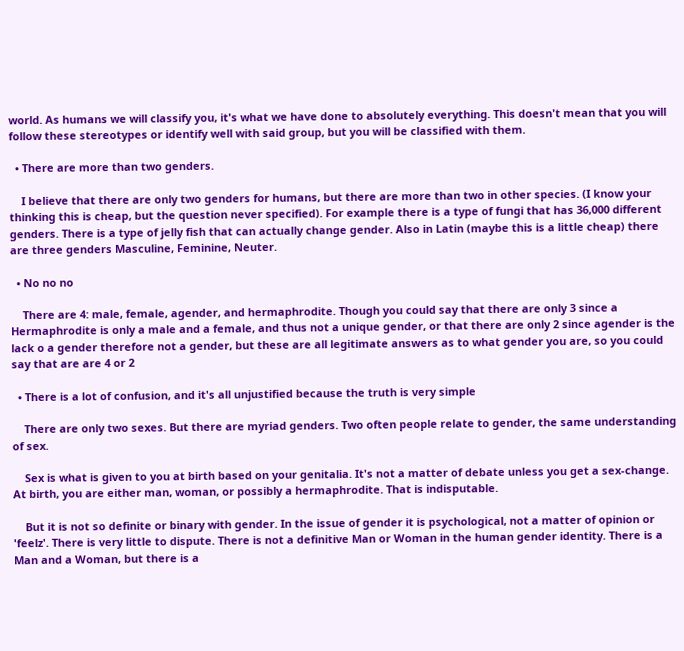world. As humans we will classify you, it's what we have done to absolutely everything. This doesn't mean that you will follow these stereotypes or identify well with said group, but you will be classified with them.

  • There are more than two genders.

    I believe that there are only two genders for humans, but there are more than two in other species. (I know your thinking this is cheap, but the question never specified). For example there is a type of fungi that has 36,000 different genders. There is a type of jelly fish that can actually change gender. Also in Latin (maybe this is a little cheap) there are three genders Masculine, Feminine, Neuter.

  • No no no

    There are 4: male, female, agender, and hermaphrodite. Though you could say that there are only 3 since a Hermaphrodite is only a male and a female, and thus not a unique gender, or that there are only 2 since agender is the lack o a gender therefore not a gender, but these are all legitimate answers as to what gender you are, so you could say that are are 4 or 2

  • There is a lot of confusion, and it's all unjustified because the truth is very simple

    There are only two sexes. But there are myriad genders. Two often people relate to gender, the same understanding of sex.

    Sex is what is given to you at birth based on your genitalia. It's not a matter of debate unless you get a sex-change. At birth, you are either man, woman, or possibly a hermaphrodite. That is indisputable.

    But it is not so definite or binary with gender. In the issue of gender it is psychological, not a matter of opinion or 'feelz'. There is very little to dispute. There is not a definitive Man or Woman in the human gender identity. There is a Man and a Woman, but there is a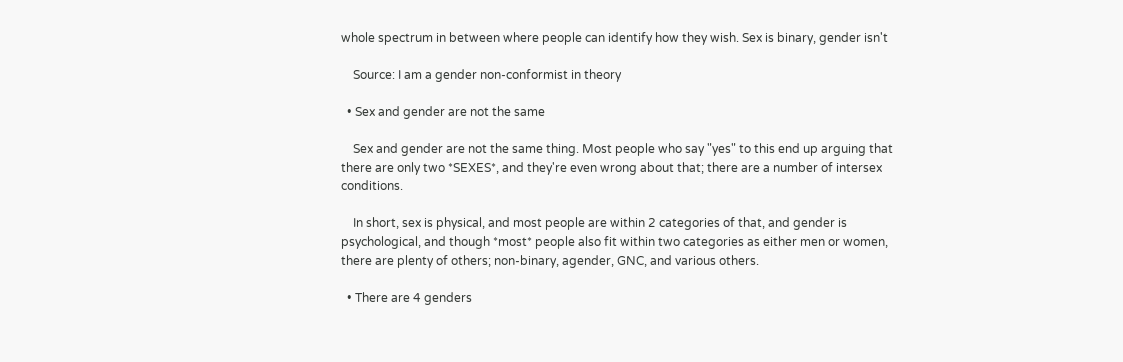whole spectrum in between where people can identify how they wish. Sex is binary, gender isn't

    Source: I am a gender non-conformist in theory

  • Sex and gender are not the same

    Sex and gender are not the same thing. Most people who say "yes" to this end up arguing that there are only two *SEXES*, and they're even wrong about that; there are a number of intersex conditions.

    In short, sex is physical, and most people are within 2 categories of that, and gender is psychological, and though *most* people also fit within two categories as either men or women, there are plenty of others; non-binary, agender, GNC, and various others.

  • There are 4 genders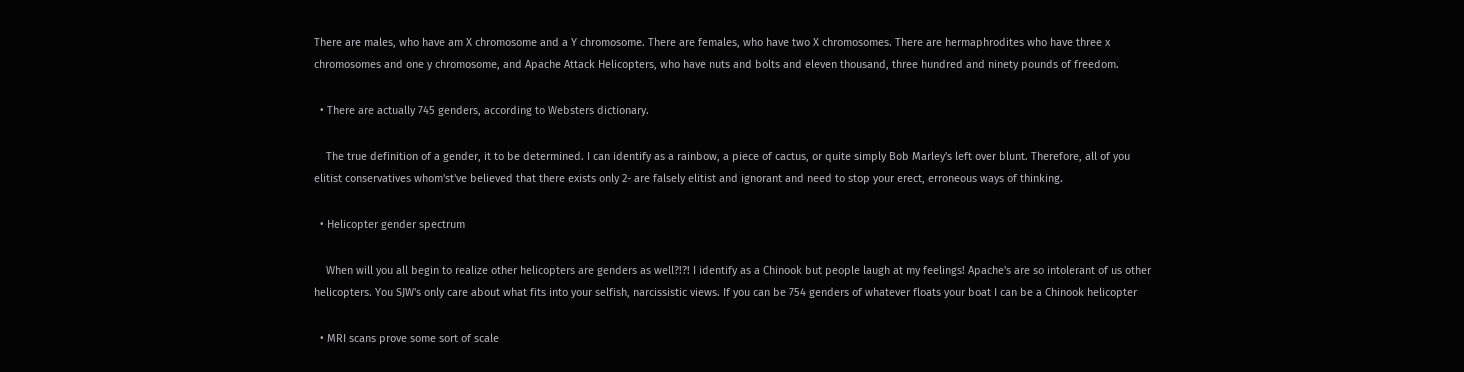There are males, who have am X chromosome and a Y chromosome. There are females, who have two X chromosomes. There are hermaphrodites who have three x chromosomes and one y chromosome, and Apache Attack Helicopters, who have nuts and bolts and eleven thousand, three hundred and ninety pounds of freedom.

  • There are actually 745 genders, according to Websters dictionary.

    The true definition of a gender, it to be determined. I can identify as a rainbow, a piece of cactus, or quite simply Bob Marley's left over blunt. Therefore, all of you elitist conservatives whom'st've believed that there exists only 2- are falsely elitist and ignorant and need to stop your erect, erroneous ways of thinking.

  • Helicopter gender spectrum

    When will you all begin to realize other helicopters are genders as well?!?! I identify as a Chinook but people laugh at my feelings! Apache's are so intolerant of us other helicopters. You SJW's only care about what fits into your selfish, narcissistic views. If you can be 754 genders of whatever floats your boat I can be a Chinook helicopter

  • MRI scans prove some sort of scale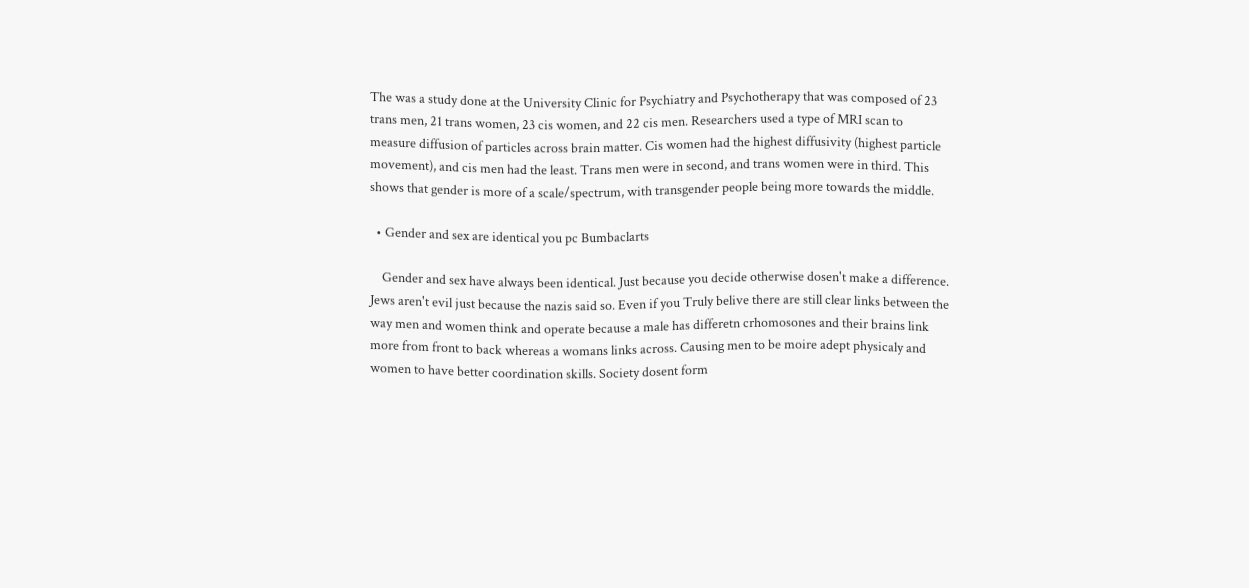The was a study done at the University Clinic for Psychiatry and Psychotherapy that was composed of 23 trans men, 21 trans women, 23 cis women, and 22 cis men. Researchers used a type of MRI scan to measure diffusion of particles across brain matter. Cis women had the highest diffusivity (highest particle movement), and cis men had the least. Trans men were in second, and trans women were in third. This shows that gender is more of a scale/spectrum, with transgender people being more towards the middle.

  • Gender and sex are identical you pc Bumbaclarts

    Gender and sex have always been identical. Just because you decide otherwise dosen't make a difference. Jews aren't evil just because the nazis said so. Even if you Truly belive there are still clear links between the way men and women think and operate because a male has differetn crhomosones and their brains link more from front to back whereas a womans links across. Causing men to be moire adept physicaly and women to have better coordination skills. Society dosent form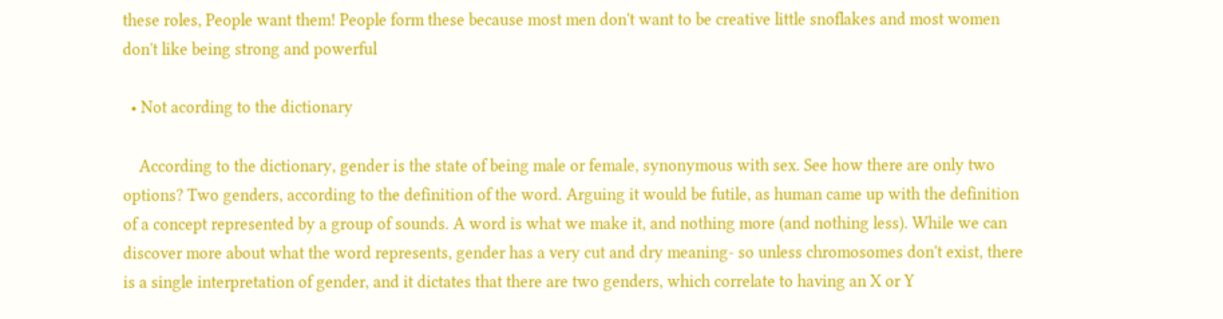these roles, People want them! People form these because most men don't want to be creative little snoflakes and most women don't like being strong and powerful

  • Not acording to the dictionary

    According to the dictionary, gender is the state of being male or female, synonymous with sex. See how there are only two options? Two genders, according to the definition of the word. Arguing it would be futile, as human came up with the definition of a concept represented by a group of sounds. A word is what we make it, and nothing more (and nothing less). While we can discover more about what the word represents, gender has a very cut and dry meaning- so unless chromosomes don't exist, there is a single interpretation of gender, and it dictates that there are two genders, which correlate to having an X or Y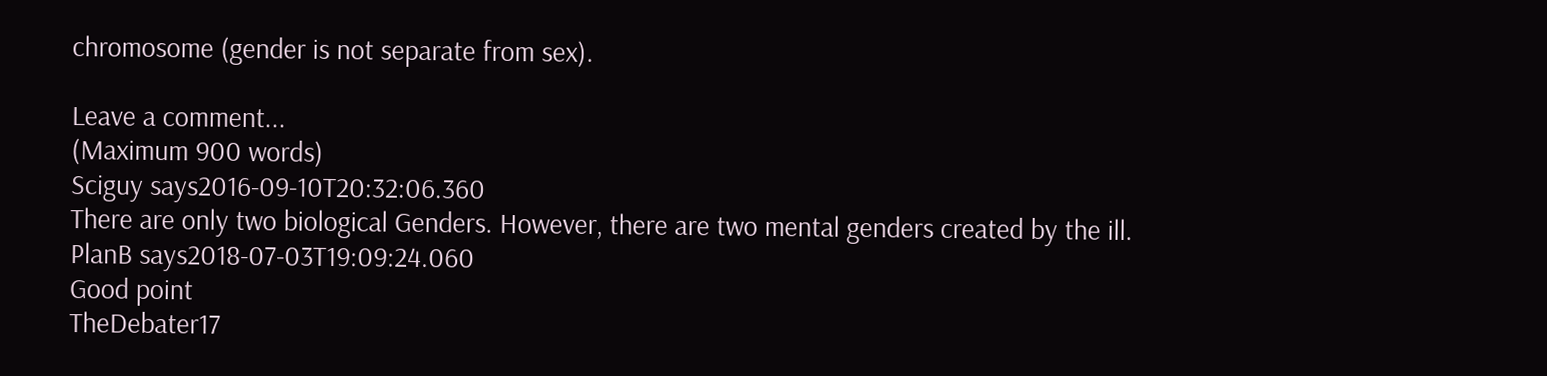chromosome (gender is not separate from sex).

Leave a comment...
(Maximum 900 words)
Sciguy says2016-09-10T20:32:06.360
There are only two biological Genders. However, there are two mental genders created by the ill.
PlanB says2018-07-03T19:09:24.060
Good point
TheDebater17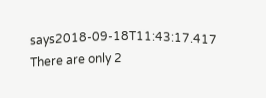says2018-09-18T11:43:17.417
There are only 2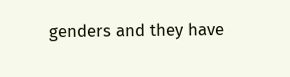genders and they have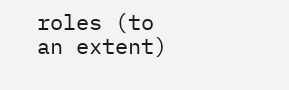roles (to an extent)